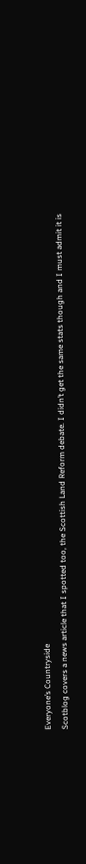Everyone’s Countryside
Scotblog covers a news article that I spotted too, the Scottish Land Reform debate. I didn’t get the same stats though and I must admit it is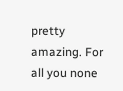pretty amazing. For all you none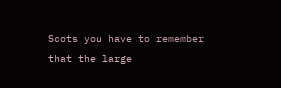Scots you have to remember that the large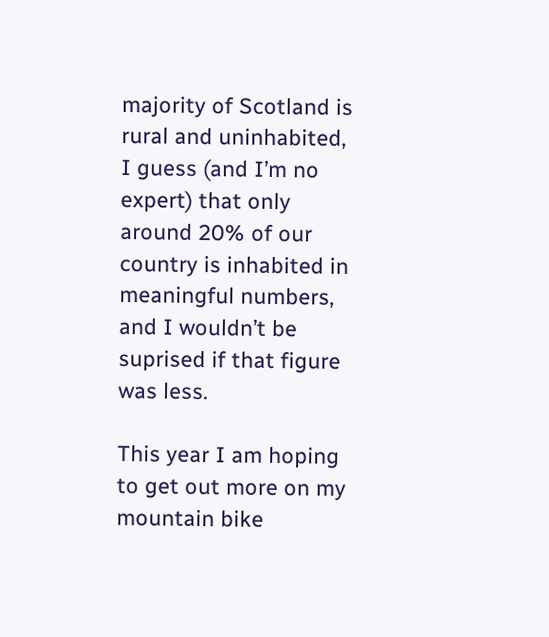majority of Scotland is rural and uninhabited, I guess (and I’m no expert) that only around 20% of our country is inhabited in meaningful numbers, and I wouldn’t be suprised if that figure was less.

This year I am hoping to get out more on my mountain bike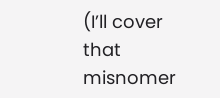(I’ll cover that misnomer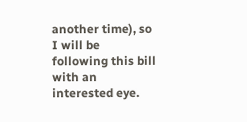another time), so I will be following this bill with an interested eye.